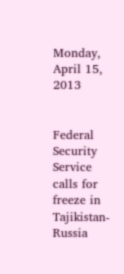Monday, April 15, 2013


Federal Security Service calls for freeze in Tajikistan-Russia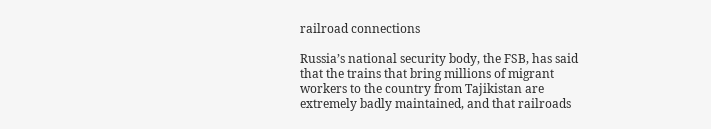railroad connections

Russia’s national security body, the FSB, has said that the trains that bring millions of migrant workers to the country from Tajikistan are extremely badly maintained, and that railroads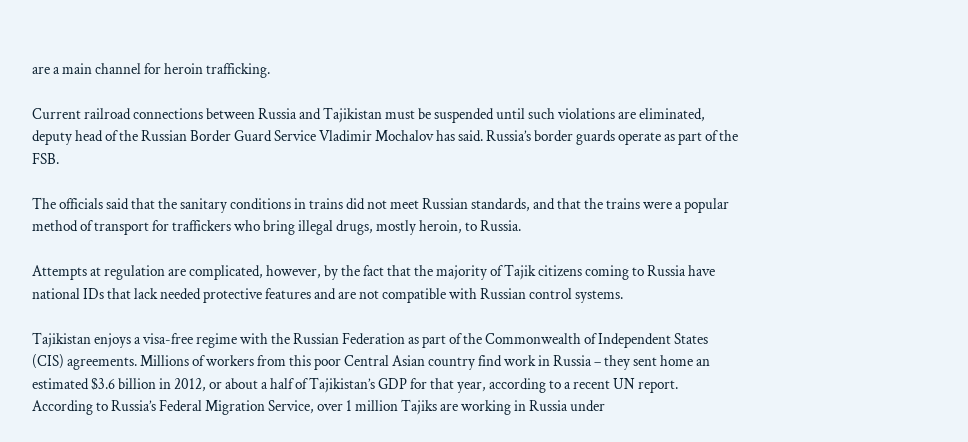are a main channel for heroin trafficking.

Current railroad connections between Russia and Tajikistan must be suspended until such violations are eliminated, deputy head of the Russian Border Guard Service Vladimir Mochalov has said. Russia’s border guards operate as part of the FSB.

The officials said that the sanitary conditions in trains did not meet Russian standards, and that the trains were a popular method of transport for traffickers who bring illegal drugs, mostly heroin, to Russia.

Attempts at regulation are complicated, however, by the fact that the majority of Tajik citizens coming to Russia have national IDs that lack needed protective features and are not compatible with Russian control systems.

Tajikistan enjoys a visa-free regime with the Russian Federation as part of the Commonwealth of Independent States (CIS) agreements. Millions of workers from this poor Central Asian country find work in Russia – they sent home an estimated $3.6 billion in 2012, or about a half of Tajikistan’s GDP for that year, according to a recent UN report.
According to Russia’s Federal Migration Service, over 1 million Tajiks are working in Russia under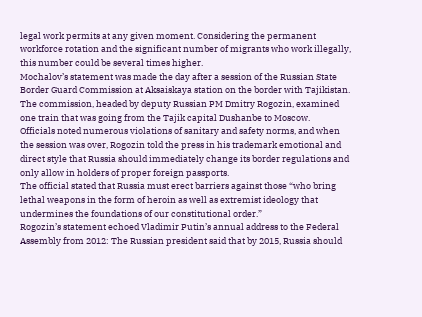legal work permits at any given moment. Considering the permanent workforce rotation and the significant number of migrants who work illegally, this number could be several times higher.
Mochalov’s statement was made the day after a session of the Russian State Border Guard Commission at Aksaiskaya station on the border with Tajikistan. The commission, headed by deputy Russian PM Dmitry Rogozin, examined one train that was going from the Tajik capital Dushanbe to Moscow.
Officials noted numerous violations of sanitary and safety norms, and when the session was over, Rogozin told the press in his trademark emotional and direct style that Russia should immediately change its border regulations and only allow in holders of proper foreign passports.
The official stated that Russia must erect barriers against those “who bring lethal weapons in the form of heroin as well as extremist ideology that undermines the foundations of our constitutional order.”
Rogozin’s statement echoed Vladimir Putin’s annual address to the Federal Assembly from 2012: The Russian president said that by 2015, Russia should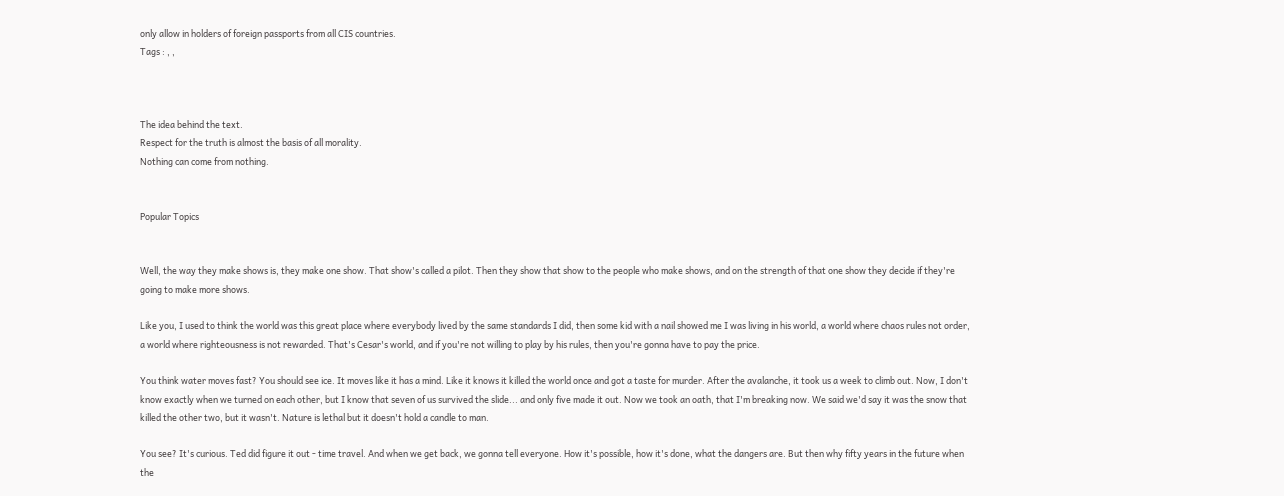only allow in holders of foreign passports from all CIS countries.
Tags : , ,



The idea behind the text.
Respect for the truth is almost the basis of all morality.
Nothing can come from nothing.


Popular Topics


Well, the way they make shows is, they make one show. That show's called a pilot. Then they show that show to the people who make shows, and on the strength of that one show they decide if they're going to make more shows.

Like you, I used to think the world was this great place where everybody lived by the same standards I did, then some kid with a nail showed me I was living in his world, a world where chaos rules not order, a world where righteousness is not rewarded. That's Cesar's world, and if you're not willing to play by his rules, then you're gonna have to pay the price.

You think water moves fast? You should see ice. It moves like it has a mind. Like it knows it killed the world once and got a taste for murder. After the avalanche, it took us a week to climb out. Now, I don't know exactly when we turned on each other, but I know that seven of us survived the slide... and only five made it out. Now we took an oath, that I'm breaking now. We said we'd say it was the snow that killed the other two, but it wasn't. Nature is lethal but it doesn't hold a candle to man.

You see? It's curious. Ted did figure it out - time travel. And when we get back, we gonna tell everyone. How it's possible, how it's done, what the dangers are. But then why fifty years in the future when the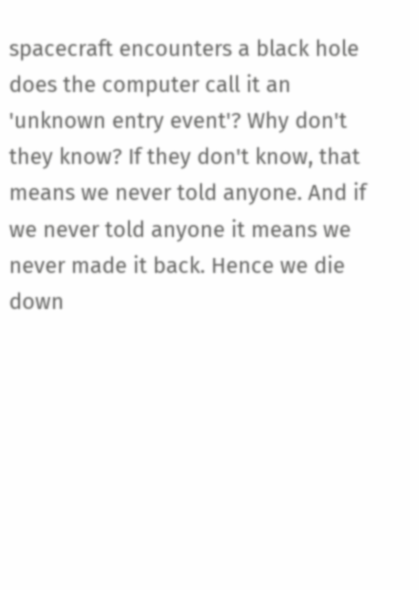spacecraft encounters a black hole does the computer call it an 'unknown entry event'? Why don't they know? If they don't know, that means we never told anyone. And if we never told anyone it means we never made it back. Hence we die down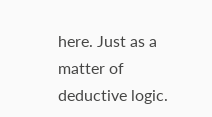here. Just as a matter of deductive logic.